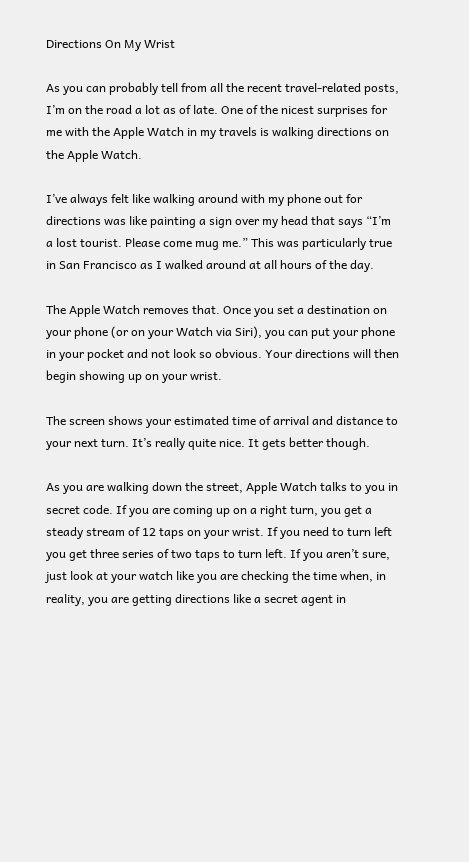Directions On My Wrist

As you can probably tell from all the recent travel-related posts, I’m on the road a lot as of late. One of the nicest surprises for me with the Apple Watch in my travels is walking directions on the Apple Watch.

I’ve always felt like walking around with my phone out for directions was like painting a sign over my head that says “I’m a lost tourist. Please come mug me.” This was particularly true in San Francisco as I walked around at all hours of the day.

The Apple Watch removes that. Once you set a destination on your phone (or on your Watch via Siri), you can put your phone in your pocket and not look so obvious. Your directions will then begin showing up on your wrist.

The screen shows your estimated time of arrival and distance to your next turn. It’s really quite nice. It gets better though.

As you are walking down the street, Apple Watch talks to you in secret code. If you are coming up on a right turn, you get a steady stream of 12 taps on your wrist. If you need to turn left you get three series of two taps to turn left. If you aren’t sure, just look at your watch like you are checking the time when, in reality, you are getting directions like a secret agent in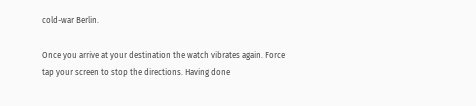cold-war Berlin.

Once you arrive at your destination the watch vibrates again. Force tap your screen to stop the directions. Having done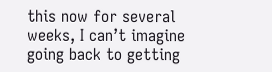this now for several weeks, I can’t imagine going back to getting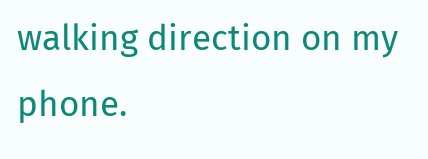walking direction on my phone.